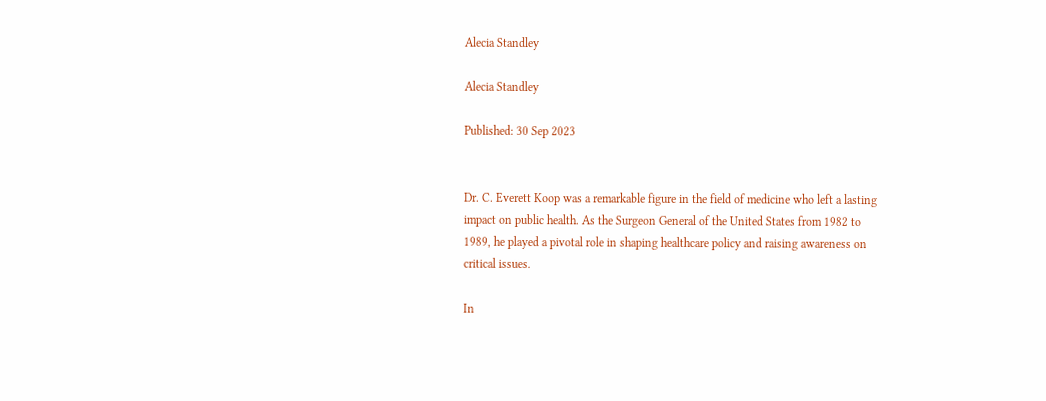Alecia Standley

Alecia Standley

Published: 30 Sep 2023


Dr. C. Everett Koop was a remarkable figure in the field of medicine who left a lasting impact on public health. As the Surgeon General of the United States from 1982 to 1989, he played a pivotal role in shaping healthcare policy and raising awareness on critical issues.

In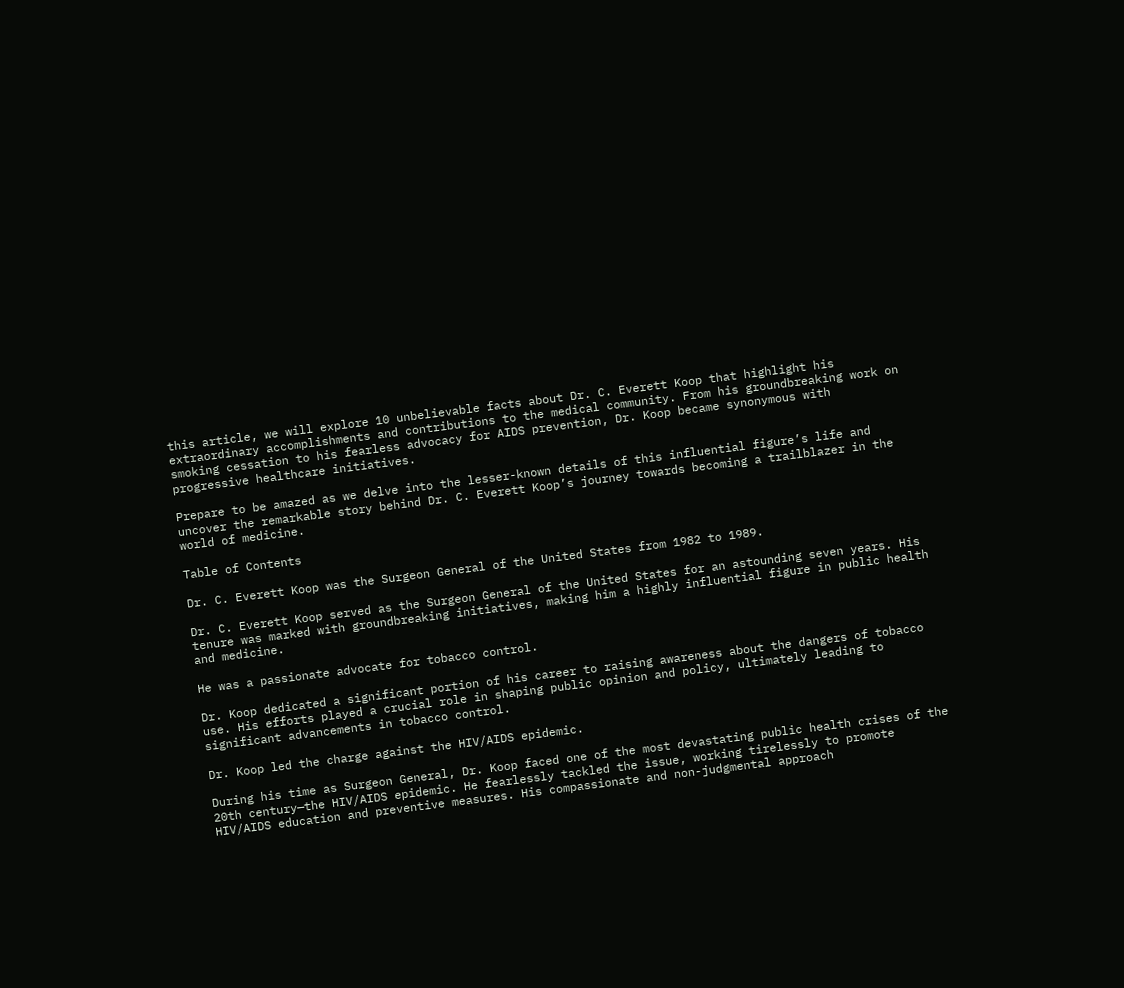this article, we will explore 10 unbelievable facts about Dr. C. Everett Koop that highlight his extraordinary accomplishments and contributions to the medical community. From his groundbreaking work on smoking cessation to his fearless advocacy for AIDS prevention, Dr. Koop became synonymous with progressive healthcare initiatives.

Prepare to be amazed as we delve into the lesser-known details of this influential figure’s life and uncover the remarkable story behind Dr. C. Everett Koop’s journey towards becoming a trailblazer in the world of medicine.

Table of Contents

Dr. C. Everett Koop was the Surgeon General of the United States from 1982 to 1989.

Dr. C. Everett Koop served as the Surgeon General of the United States for an astounding seven years. His tenure was marked with groundbreaking initiatives, making him a highly influential figure in public health and medicine.

He was a passionate advocate for tobacco control.

Dr. Koop dedicated a significant portion of his career to raising awareness about the dangers of tobacco use. His efforts played a crucial role in shaping public opinion and policy, ultimately leading to significant advancements in tobacco control.

Dr. Koop led the charge against the HIV/AIDS epidemic.

During his time as Surgeon General, Dr. Koop faced one of the most devastating public health crises of the 20th century—the HIV/AIDS epidemic. He fearlessly tackled the issue, working tirelessly to promote HIV/AIDS education and preventive measures. His compassionate and non-judgmental approach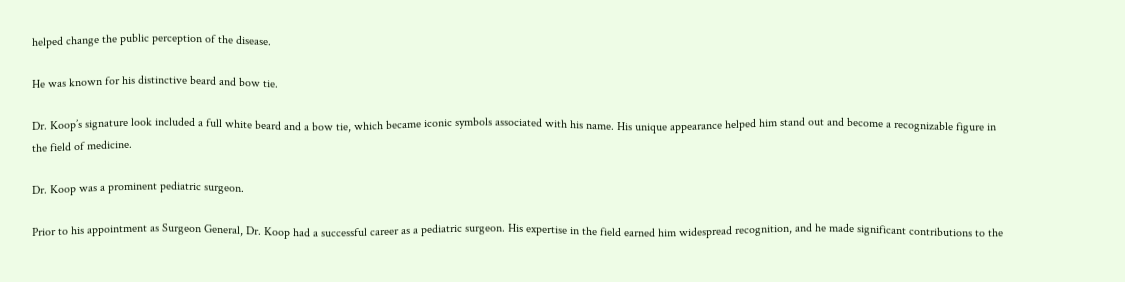helped change the public perception of the disease.

He was known for his distinctive beard and bow tie.

Dr. Koop’s signature look included a full white beard and a bow tie, which became iconic symbols associated with his name. His unique appearance helped him stand out and become a recognizable figure in the field of medicine.

Dr. Koop was a prominent pediatric surgeon.

Prior to his appointment as Surgeon General, Dr. Koop had a successful career as a pediatric surgeon. His expertise in the field earned him widespread recognition, and he made significant contributions to the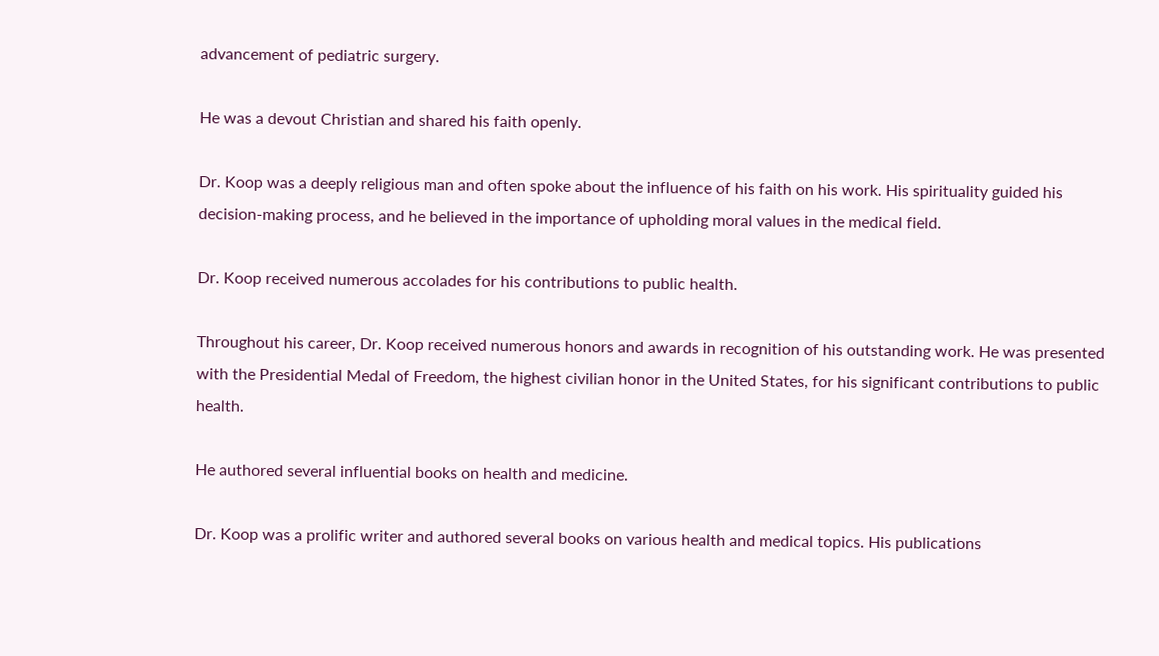advancement of pediatric surgery.

He was a devout Christian and shared his faith openly.

Dr. Koop was a deeply religious man and often spoke about the influence of his faith on his work. His spirituality guided his decision-making process, and he believed in the importance of upholding moral values in the medical field.

Dr. Koop received numerous accolades for his contributions to public health.

Throughout his career, Dr. Koop received numerous honors and awards in recognition of his outstanding work. He was presented with the Presidential Medal of Freedom, the highest civilian honor in the United States, for his significant contributions to public health.

He authored several influential books on health and medicine.

Dr. Koop was a prolific writer and authored several books on various health and medical topics. His publications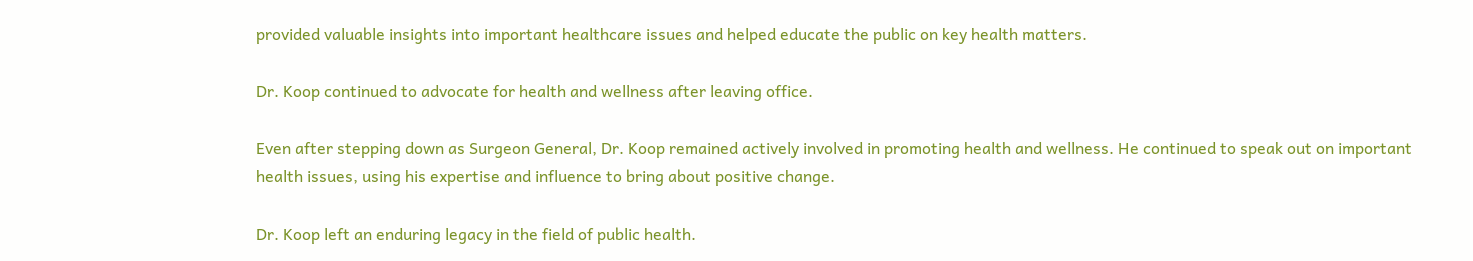provided valuable insights into important healthcare issues and helped educate the public on key health matters.

Dr. Koop continued to advocate for health and wellness after leaving office.

Even after stepping down as Surgeon General, Dr. Koop remained actively involved in promoting health and wellness. He continued to speak out on important health issues, using his expertise and influence to bring about positive change.

Dr. Koop left an enduring legacy in the field of public health.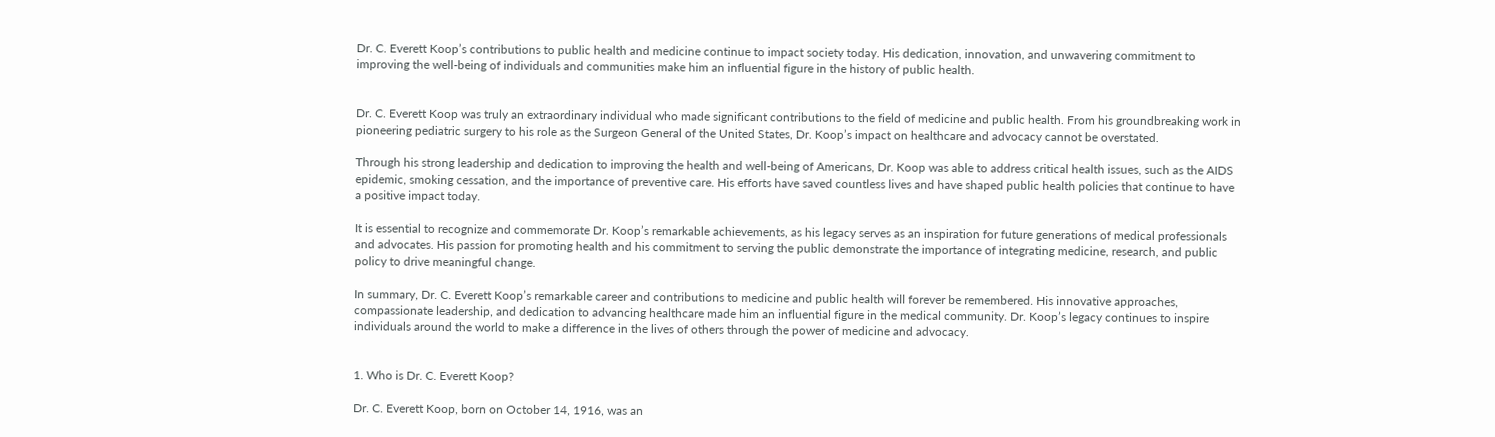Dr. C. Everett Koop’s contributions to public health and medicine continue to impact society today. His dedication, innovation, and unwavering commitment to improving the well-being of individuals and communities make him an influential figure in the history of public health.


Dr. C. Everett Koop was truly an extraordinary individual who made significant contributions to the field of medicine and public health. From his groundbreaking work in pioneering pediatric surgery to his role as the Surgeon General of the United States, Dr. Koop’s impact on healthcare and advocacy cannot be overstated.

Through his strong leadership and dedication to improving the health and well-being of Americans, Dr. Koop was able to address critical health issues, such as the AIDS epidemic, smoking cessation, and the importance of preventive care. His efforts have saved countless lives and have shaped public health policies that continue to have a positive impact today.

It is essential to recognize and commemorate Dr. Koop’s remarkable achievements, as his legacy serves as an inspiration for future generations of medical professionals and advocates. His passion for promoting health and his commitment to serving the public demonstrate the importance of integrating medicine, research, and public policy to drive meaningful change.

In summary, Dr. C. Everett Koop’s remarkable career and contributions to medicine and public health will forever be remembered. His innovative approaches, compassionate leadership, and dedication to advancing healthcare made him an influential figure in the medical community. Dr. Koop’s legacy continues to inspire individuals around the world to make a difference in the lives of others through the power of medicine and advocacy.


1. Who is Dr. C. Everett Koop?

Dr. C. Everett Koop, born on October 14, 1916, was an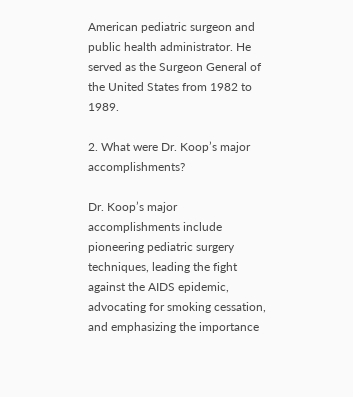American pediatric surgeon and public health administrator. He served as the Surgeon General of the United States from 1982 to 1989.

2. What were Dr. Koop’s major accomplishments?

Dr. Koop’s major accomplishments include pioneering pediatric surgery techniques, leading the fight against the AIDS epidemic, advocating for smoking cessation, and emphasizing the importance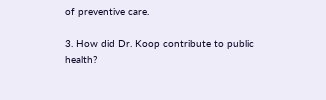of preventive care.

3. How did Dr. Koop contribute to public health?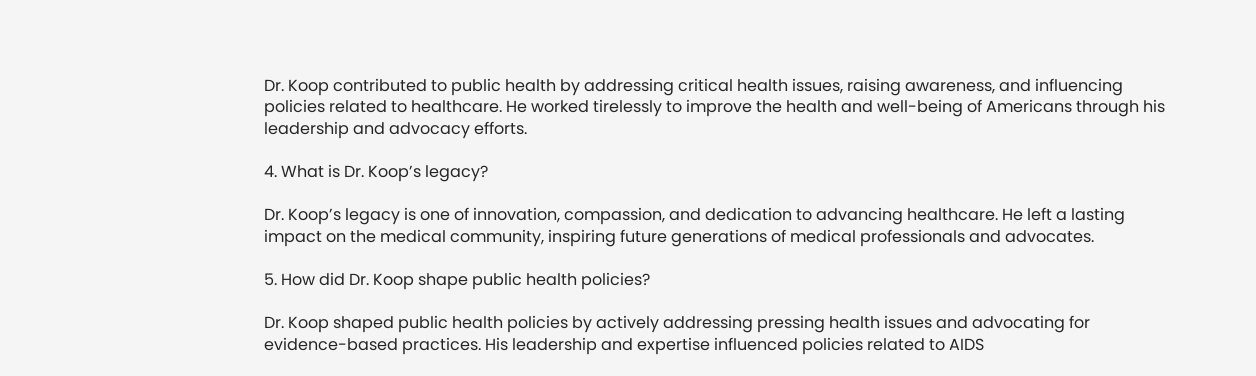Dr. Koop contributed to public health by addressing critical health issues, raising awareness, and influencing policies related to healthcare. He worked tirelessly to improve the health and well-being of Americans through his leadership and advocacy efforts.

4. What is Dr. Koop’s legacy?

Dr. Koop’s legacy is one of innovation, compassion, and dedication to advancing healthcare. He left a lasting impact on the medical community, inspiring future generations of medical professionals and advocates.

5. How did Dr. Koop shape public health policies?

Dr. Koop shaped public health policies by actively addressing pressing health issues and advocating for evidence-based practices. His leadership and expertise influenced policies related to AIDS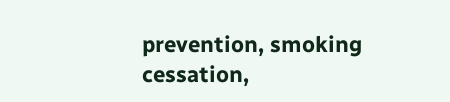prevention, smoking cessation,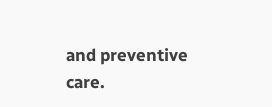and preventive care.